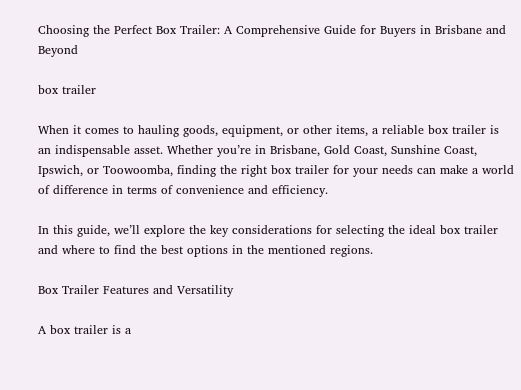Choosing the Perfect Box Trailer: A Comprehensive Guide for Buyers in Brisbane and Beyond

box trailer

When it comes to hauling goods, equipment, or other items, a reliable box trailer is an indispensable asset. Whether you’re in Brisbane, Gold Coast, Sunshine Coast, Ipswich, or Toowoomba, finding the right box trailer for your needs can make a world of difference in terms of convenience and efficiency.

In this guide, we’ll explore the key considerations for selecting the ideal box trailer and where to find the best options in the mentioned regions.

Box Trailer Features and Versatility

A box trailer is a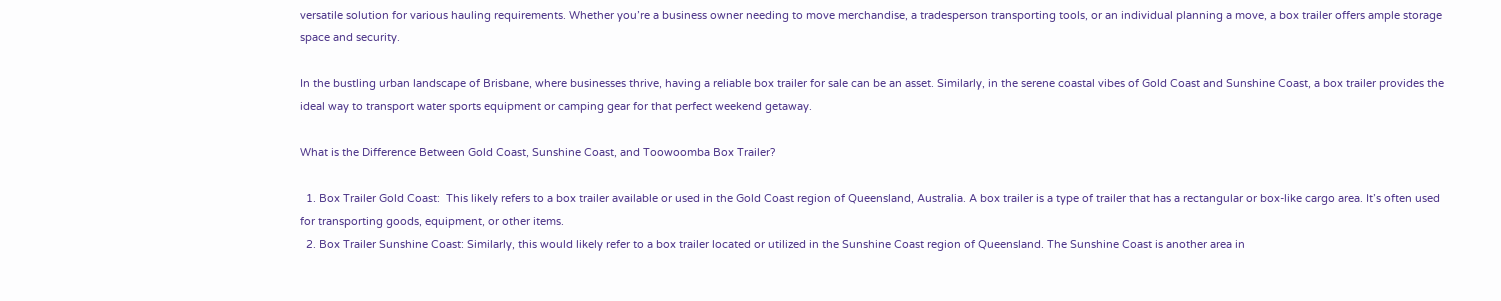versatile solution for various hauling requirements. Whether you’re a business owner needing to move merchandise, a tradesperson transporting tools, or an individual planning a move, a box trailer offers ample storage space and security.

In the bustling urban landscape of Brisbane, where businesses thrive, having a reliable box trailer for sale can be an asset. Similarly, in the serene coastal vibes of Gold Coast and Sunshine Coast, a box trailer provides the ideal way to transport water sports equipment or camping gear for that perfect weekend getaway.

What is the Difference Between Gold Coast, Sunshine Coast, and Toowoomba Box Trailer?

  1. Box Trailer Gold Coast:  This likely refers to a box trailer available or used in the Gold Coast region of Queensland, Australia. A box trailer is a type of trailer that has a rectangular or box-like cargo area. It’s often used for transporting goods, equipment, or other items.
  2. Box Trailer Sunshine Coast: Similarly, this would likely refer to a box trailer located or utilized in the Sunshine Coast region of Queensland. The Sunshine Coast is another area in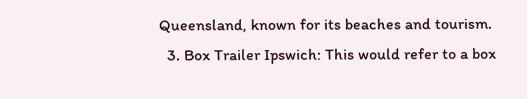Queensland, known for its beaches and tourism.
  3. Box Trailer Ipswich: This would refer to a box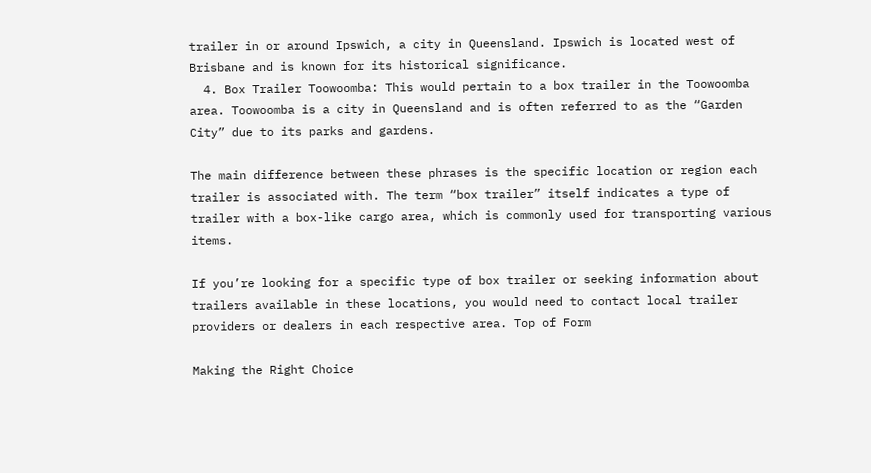trailer in or around Ipswich, a city in Queensland. Ipswich is located west of Brisbane and is known for its historical significance.
  4. Box Trailer Toowoomba: This would pertain to a box trailer in the Toowoomba area. Toowoomba is a city in Queensland and is often referred to as the “Garden City” due to its parks and gardens.

The main difference between these phrases is the specific location or region each trailer is associated with. The term “box trailer” itself indicates a type of trailer with a box-like cargo area, which is commonly used for transporting various items.

If you’re looking for a specific type of box trailer or seeking information about trailers available in these locations, you would need to contact local trailer providers or dealers in each respective area. Top of Form

Making the Right Choice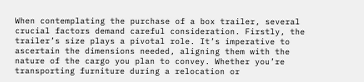When contemplating the purchase of a box trailer, several crucial factors demand careful consideration. Firstly, the trailer’s size plays a pivotal role. It’s imperative to ascertain the dimensions needed, aligning them with the nature of the cargo you plan to convey. Whether you’re transporting furniture during a relocation or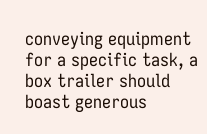conveying equipment for a specific task, a box trailer should boast generous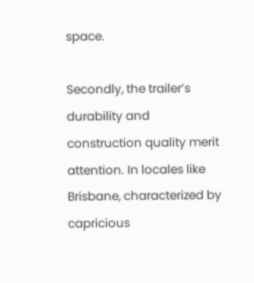space.

Secondly, the trailer’s durability and construction quality merit attention. In locales like Brisbane, characterized by capricious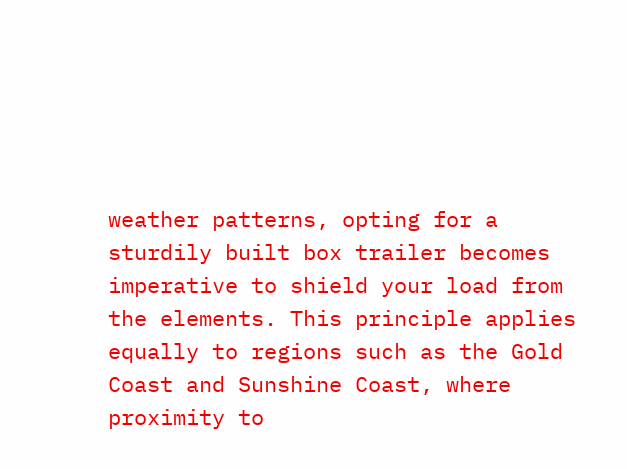weather patterns, opting for a sturdily built box trailer becomes imperative to shield your load from the elements. This principle applies equally to regions such as the Gold Coast and Sunshine Coast, where proximity to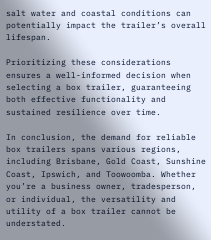salt water and coastal conditions can potentially impact the trailer’s overall lifespan.

Prioritizing these considerations ensures a well-informed decision when selecting a box trailer, guaranteeing both effective functionality and sustained resilience over time.

In conclusion, the demand for reliable box trailers spans various regions, including Brisbane, Gold Coast, Sunshine Coast, Ipswich, and Toowoomba. Whether you’re a business owner, tradesperson, or individual, the versatility and utility of a box trailer cannot be understated.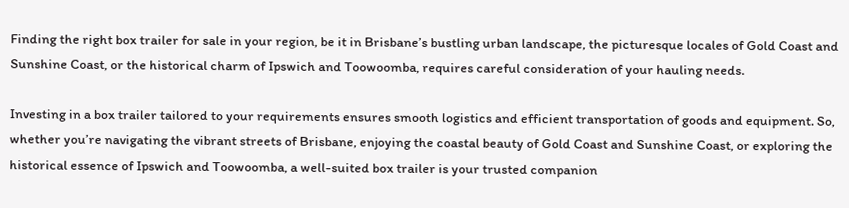Finding the right box trailer for sale in your region, be it in Brisbane’s bustling urban landscape, the picturesque locales of Gold Coast and Sunshine Coast, or the historical charm of Ipswich and Toowoomba, requires careful consideration of your hauling needs.

Investing in a box trailer tailored to your requirements ensures smooth logistics and efficient transportation of goods and equipment. So, whether you’re navigating the vibrant streets of Brisbane, enjoying the coastal beauty of Gold Coast and Sunshine Coast, or exploring the historical essence of Ipswich and Toowoomba, a well-suited box trailer is your trusted companion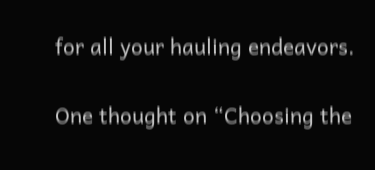for all your hauling endeavors.

One thought on “Choosing the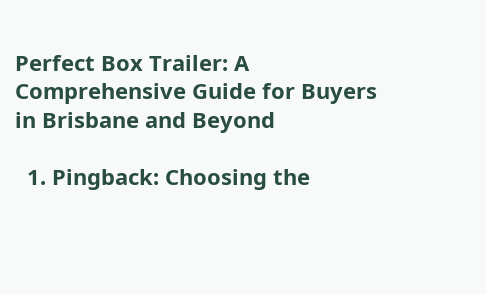Perfect Box Trailer: A Comprehensive Guide for Buyers in Brisbane and Beyond

  1. Pingback: Choosing the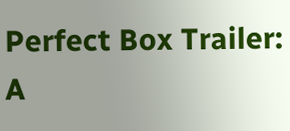Perfect Box Trailer: A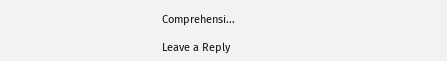Comprehensi...

Leave a Reply